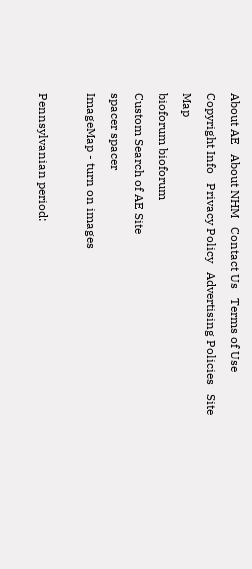About AE   About NHM   Contact Us   Terms of Use   Copyright Info   Privacy Policy   Advertising Policies   Site Map
bioforum bioforum
Custom Search of AE Site
spacer spacer
ImageMap - turn on images

Pennsylvanian period: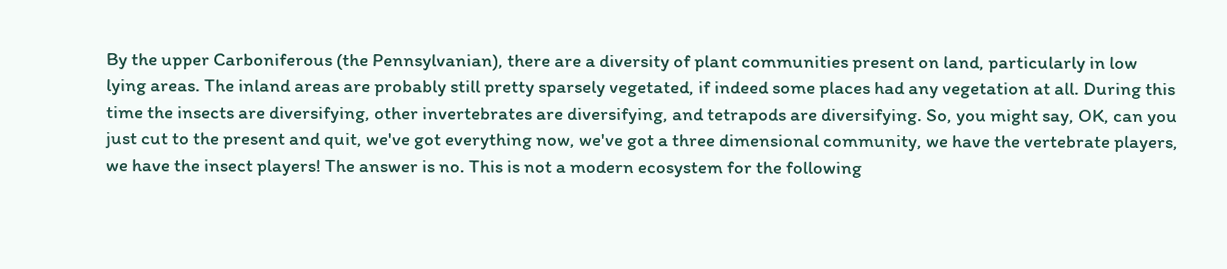By the upper Carboniferous (the Pennsylvanian), there are a diversity of plant communities present on land, particularly in low lying areas. The inland areas are probably still pretty sparsely vegetated, if indeed some places had any vegetation at all. During this time the insects are diversifying, other invertebrates are diversifying, and tetrapods are diversifying. So, you might say, OK, can you just cut to the present and quit, we've got everything now, we've got a three dimensional community, we have the vertebrate players, we have the insect players! The answer is no. This is not a modern ecosystem for the following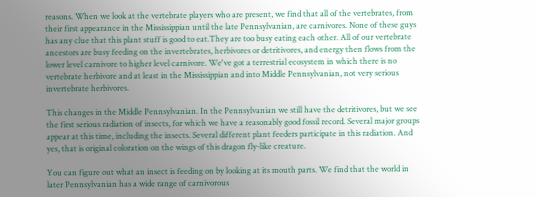reasons. When we look at the vertebrate players who are present, we find that all of the vertebrates, from their first appearance in the Mississippian until the late Pennsylvanian, are carnivores. None of these guys has any clue that this plant stuff is good to eat.They are too busy eating each other. All of our vertebrate ancestors are busy feeding on the invertebrates, herbivores or detritivores, and energy then flows from the lower level carnivore to higher level carnivore. We've got a terrestrial ecosystem in which there is no vertebrate herbivore and at least in the Mississippian and into Middle Pennsylvanian, not very serious invertebrate herbivores.

This changes in the Middle Pennsylvanian. In the Pennsylvanian we still have the detritivores, but we see the first serious radiation of insects, for which we have a reasonably good fossil record. Several major groups appear at this time, including the insects. Several different plant feeders participate in this radiation. And yes, that is original coloration on the wings of this dragon fly-like creature.

You can figure out what an insect is feeding on by looking at its mouth parts. We find that the world in later Pennsylvanian has a wide range of carnivorous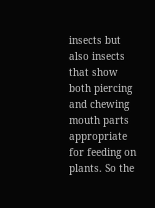insects but also insects that show both piercing and chewing mouth parts appropriate for feeding on plants. So the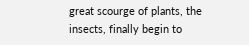great scourge of plants, the insects, finally begin to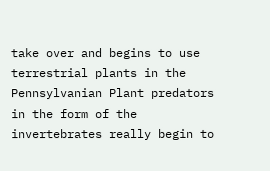take over and begins to use terrestrial plants in the Pennsylvanian Plant predators in the form of the invertebrates really begin to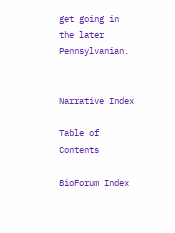get going in the later Pennsylvanian.


Narrative Index

Table of Contents

BioForum Index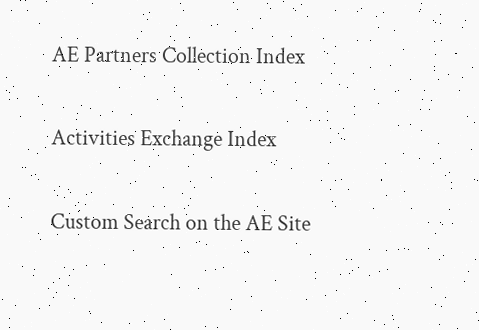AE Partners Collection Index

Activities Exchange Index

Custom Search on the AE Site